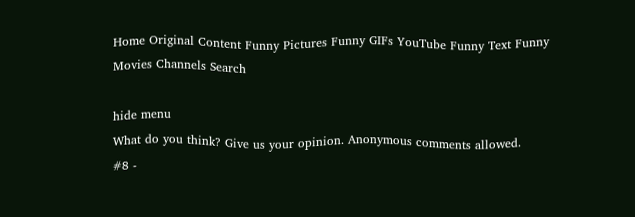Home Original Content Funny Pictures Funny GIFs YouTube Funny Text Funny Movies Channels Search

hide menu
What do you think? Give us your opinion. Anonymous comments allowed.
#8 -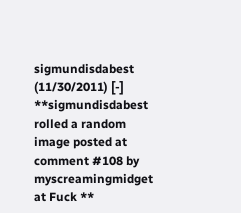sigmundisdabest (11/30/2011) [-]
**sigmundisdabest rolled a random image posted at comment #108 by myscreamingmidget at Fuck **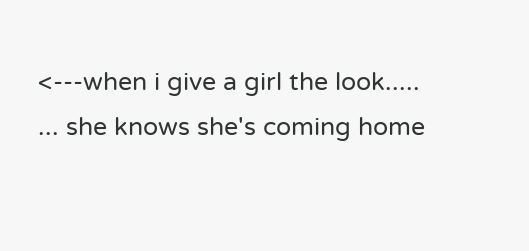<---when i give a girl the look.....
... she knows she's coming home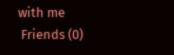with me
 Friends (0)